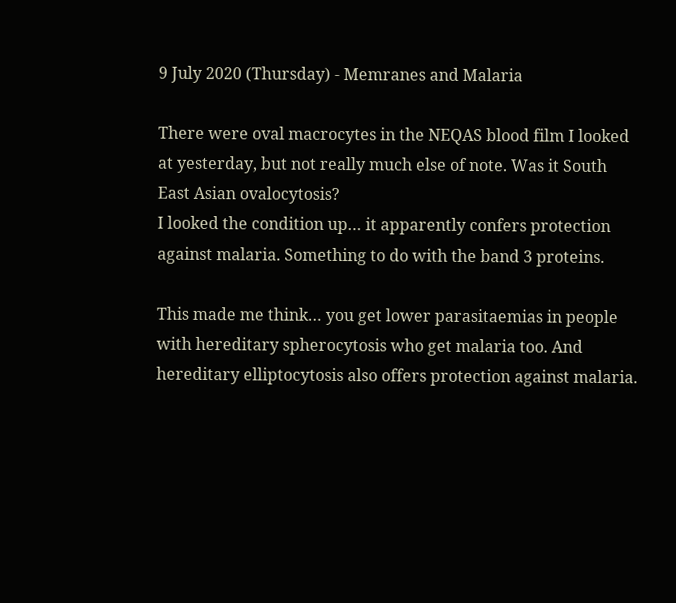9 July 2020 (Thursday) - Memranes and Malaria

There were oval macrocytes in the NEQAS blood film I looked at yesterday, but not really much else of note. Was it South East Asian ovalocytosis?
I looked the condition up… it apparently confers protection against malaria. Something to do with the band 3 proteins.

This made me think… you get lower parasitaemias in people with hereditary spherocytosis who get malaria too. And hereditary elliptocytosis also offers protection against malaria.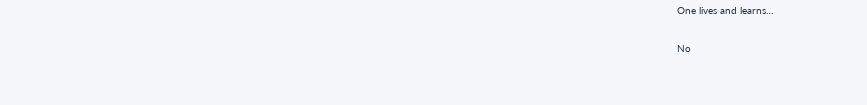One lives and learns…

No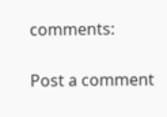comments:

Post a comment